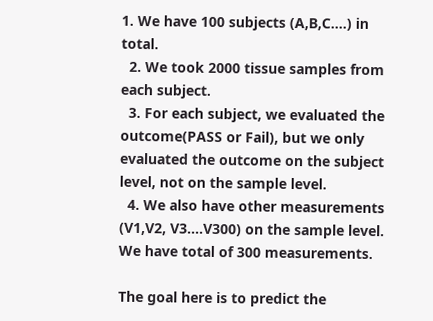1. We have 100 subjects (A,B,C....) in total.
  2. We took 2000 tissue samples from each subject.
  3. For each subject, we evaluated the outcome(PASS or Fail), but we only evaluated the outcome on the subject level, not on the sample level.
  4. We also have other measurements (V1,V2, V3....V300) on the sample level. We have total of 300 measurements.

The goal here is to predict the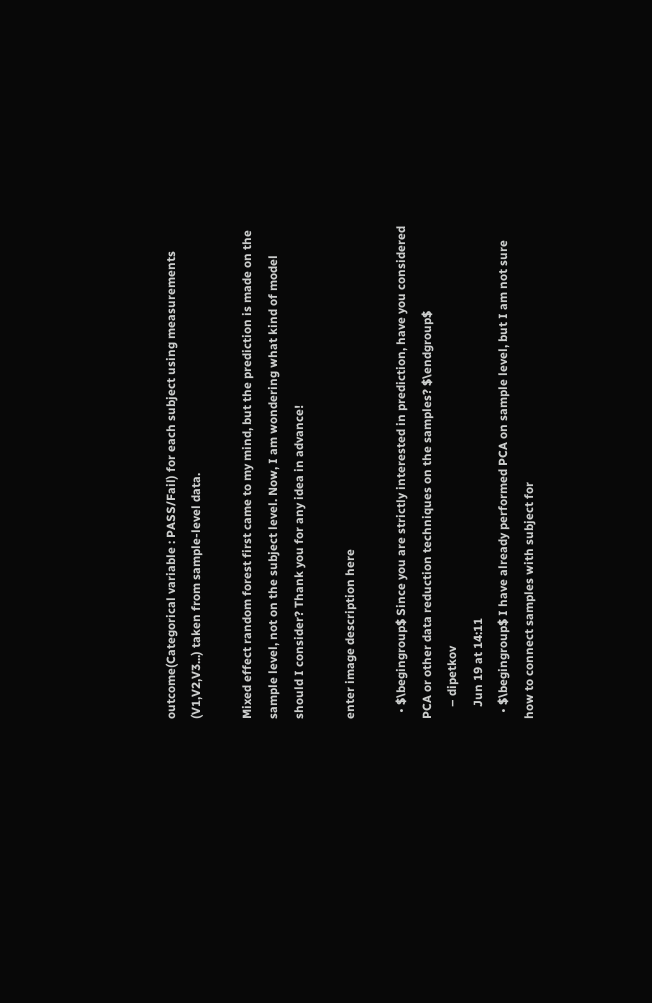outcome(Categorical variable : PASS/Fail) for each subject using measurements (V1,V2,V3...) taken from sample-level data.

Mixed effect random forest first came to my mind, but the prediction is made on the sample level, not on the subject level. Now, I am wondering what kind of model should I consider? Thank you for any idea in advance!

enter image description here

  • $\begingroup$ Since you are strictly interested in prediction, have you considered PCA or other data reduction techniques on the samples? $\endgroup$
    – dipetkov
    Jun 19 at 14:11
  • $\begingroup$ I have already performed PCA on sample level, but I am not sure how to connect samples with subject for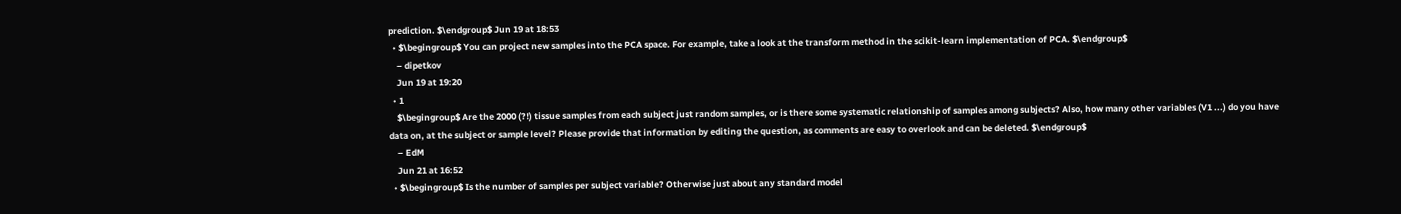prediction. $\endgroup$ Jun 19 at 18:53
  • $\begingroup$ You can project new samples into the PCA space. For example, take a look at the transform method in the scikit-learn implementation of PCA. $\endgroup$
    – dipetkov
    Jun 19 at 19:20
  • 1
    $\begingroup$ Are the 2000 (?!) tissue samples from each subject just random samples, or is there some systematic relationship of samples among subjects? Also, how many other variables (V1 ...) do you have data on, at the subject or sample level? Please provide that information by editing the question, as comments are easy to overlook and can be deleted. $\endgroup$
    – EdM
    Jun 21 at 16:52
  • $\begingroup$ Is the number of samples per subject variable? Otherwise just about any standard model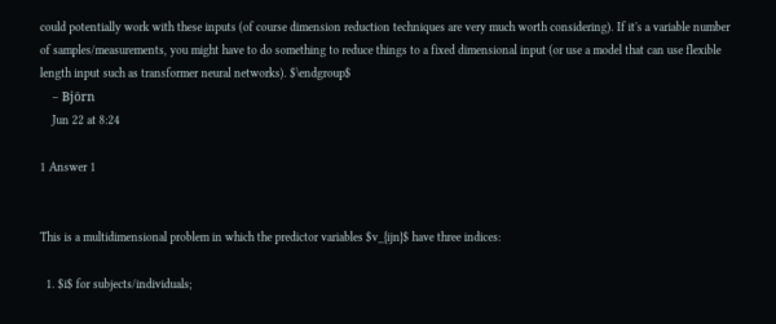could potentially work with these inputs (of course dimension reduction techniques are very much worth considering). If it's a variable number of samples/measurements, you might have to do something to reduce things to a fixed dimensional input (or use a model that can use flexible length input such as transformer neural networks). $\endgroup$
    – Björn
    Jun 22 at 8:24

1 Answer 1


This is a multidimensional problem in which the predictor variables $v_{ijn}$ have three indices:

  1. $i$ for subjects/individuals;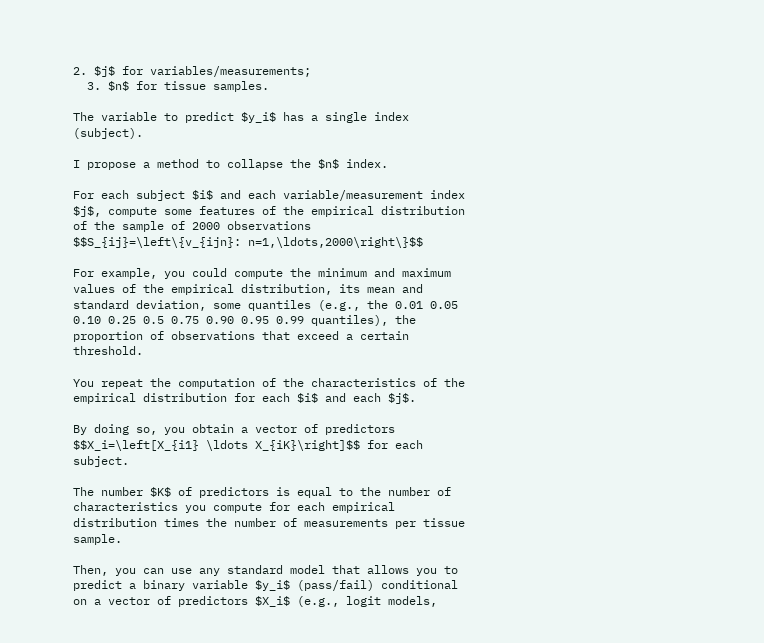2. $j$ for variables/measurements;
  3. $n$ for tissue samples.

The variable to predict $y_i$ has a single index (subject).

I propose a method to collapse the $n$ index.

For each subject $i$ and each variable/measurement index $j$, compute some features of the empirical distribution of the sample of 2000 observations $$S_{ij}=\left\{v_{ijn}: n=1,\ldots,2000\right\}$$

For example, you could compute the minimum and maximum values of the empirical distribution, its mean and standard deviation, some quantiles (e.g., the 0.01 0.05 0.10 0.25 0.5 0.75 0.90 0.95 0.99 quantiles), the proportion of observations that exceed a certain threshold.

You repeat the computation of the characteristics of the empirical distribution for each $i$ and each $j$.

By doing so, you obtain a vector of predictors $$X_i=\left[X_{i1} \ldots X_{iK}\right]$$ for each subject.

The number $K$ of predictors is equal to the number of characteristics you compute for each empirical distribution times the number of measurements per tissue sample.

Then, you can use any standard model that allows you to predict a binary variable $y_i$ (pass/fail) conditional on a vector of predictors $X_i$ (e.g., logit models,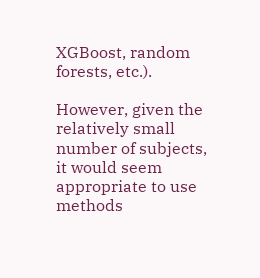XGBoost, random forests, etc.).

However, given the relatively small number of subjects, it would seem appropriate to use methods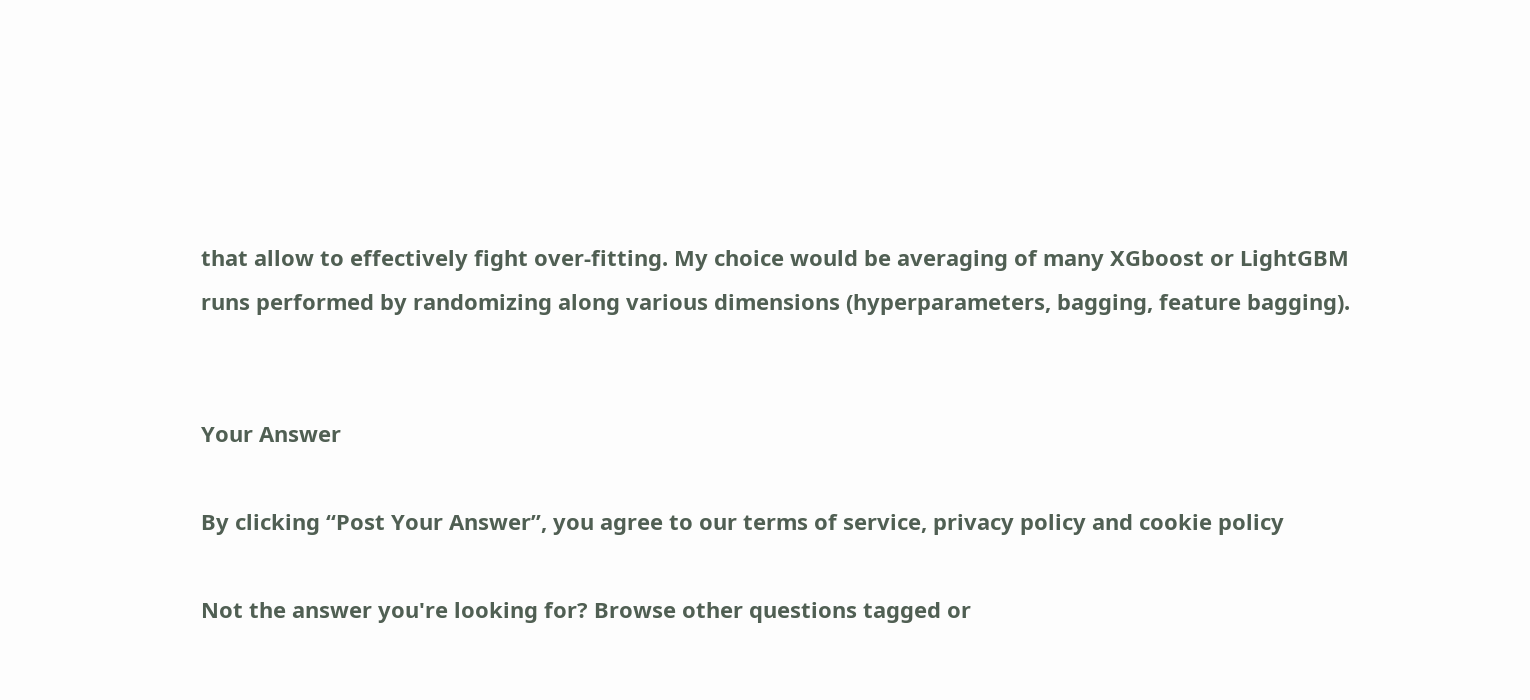that allow to effectively fight over-fitting. My choice would be averaging of many XGboost or LightGBM runs performed by randomizing along various dimensions (hyperparameters, bagging, feature bagging).


Your Answer

By clicking “Post Your Answer”, you agree to our terms of service, privacy policy and cookie policy

Not the answer you're looking for? Browse other questions tagged or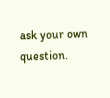ask your own question.